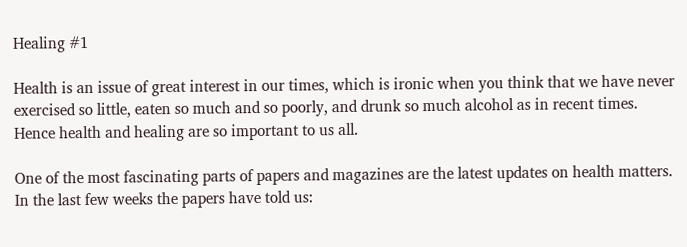Healing #1

Health is an issue of great interest in our times, which is ironic when you think that we have never exercised so little, eaten so much and so poorly, and drunk so much alcohol as in recent times.  Hence health and healing are so important to us all.

One of the most fascinating parts of papers and magazines are the latest updates on health matters. In the last few weeks the papers have told us: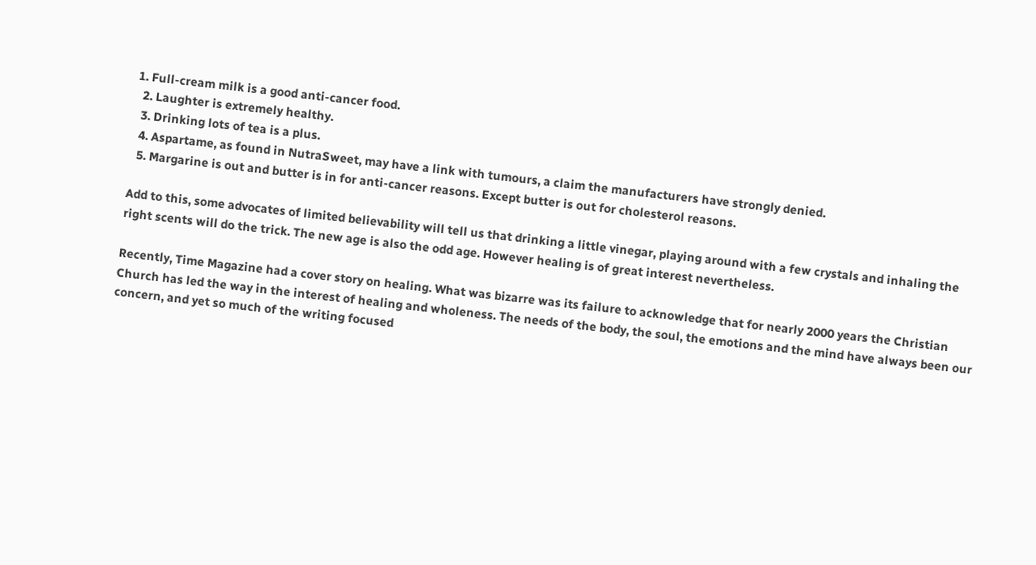1. Full-cream milk is a good anti-cancer food.
  2. Laughter is extremely healthy.
  3. Drinking lots of tea is a plus.
  4. Aspartame, as found in NutraSweet, may have a link with tumours, a claim the manufacturers have strongly denied.
  5. Margarine is out and butter is in for anti-cancer reasons. Except butter is out for cholesterol reasons.

Add to this, some advocates of limited believability will tell us that drinking a little vinegar, playing around with a few crystals and inhaling the right scents will do the trick. The new age is also the odd age. However healing is of great interest nevertheless.

Recently, Time Magazine had a cover story on healing. What was bizarre was its failure to acknowledge that for nearly 2000 years the Christian Church has led the way in the interest of healing and wholeness. The needs of the body, the soul, the emotions and the mind have always been our concern, and yet so much of the writing focused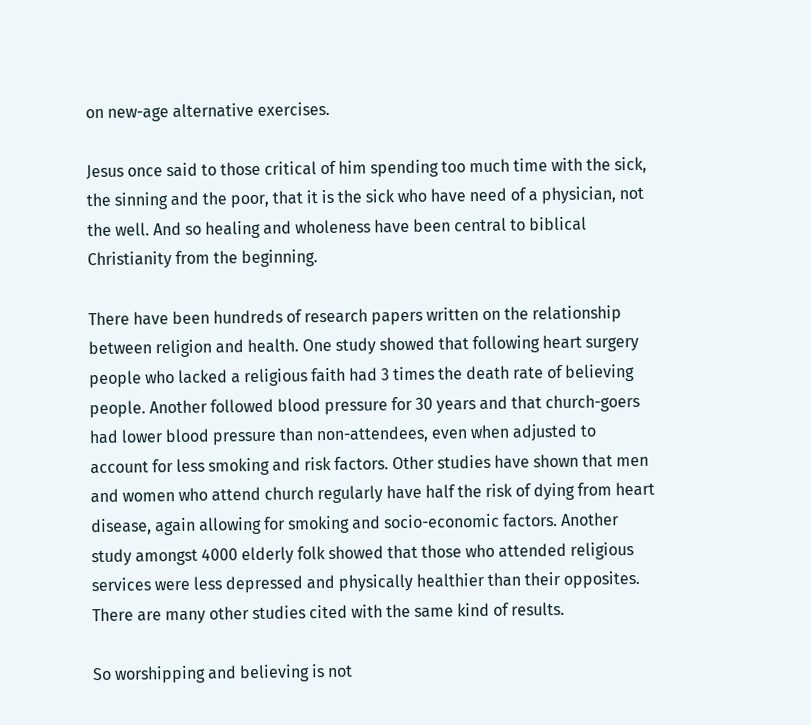on new-age alternative exercises.

Jesus once said to those critical of him spending too much time with the sick, the sinning and the poor, that it is the sick who have need of a physician, not the well. And so healing and wholeness have been central to biblical Christianity from the beginning.

There have been hundreds of research papers written on the relationship between religion and health. One study showed that following heart surgery people who lacked a religious faith had 3 times the death rate of believing people. Another followed blood pressure for 30 years and that church-goers had lower blood pressure than non-attendees, even when adjusted to account for less smoking and risk factors. Other studies have shown that men and women who attend church regularly have half the risk of dying from heart disease, again allowing for smoking and socio-economic factors. Another study amongst 4000 elderly folk showed that those who attended religious services were less depressed and physically healthier than their opposites. There are many other studies cited with the same kind of results.

So worshipping and believing is not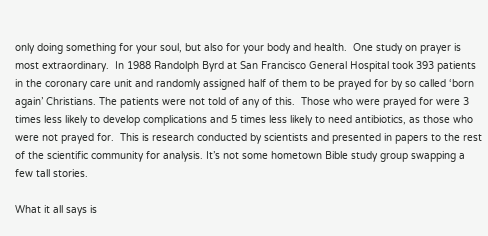only doing something for your soul, but also for your body and health.  One study on prayer is most extraordinary.  In 1988 Randolph Byrd at San Francisco General Hospital took 393 patients in the coronary care unit and randomly assigned half of them to be prayed for by so called ‘born again’ Christians. The patients were not told of any of this.  Those who were prayed for were 3 times less likely to develop complications and 5 times less likely to need antibiotics, as those who were not prayed for.  This is research conducted by scientists and presented in papers to the rest of the scientific community for analysis. It’s not some hometown Bible study group swapping a few tall stories.

What it all says is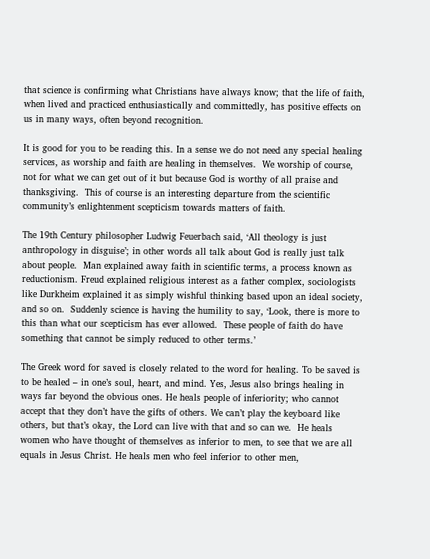that science is confirming what Christians have always know; that the life of faith, when lived and practiced enthusiastically and committedly, has positive effects on us in many ways, often beyond recognition.

It is good for you to be reading this. In a sense we do not need any special healing services, as worship and faith are healing in themselves.  We worship of course, not for what we can get out of it but because God is worthy of all praise and thanksgiving.  This of course is an interesting departure from the scientific community’s enlightenment scepticism towards matters of faith.

The 19th Century philosopher Ludwig Feuerbach said, ‘All theology is just anthropology in disguise’; in other words all talk about God is really just talk about people.  Man explained away faith in scientific terms, a process known as reductionism. Freud explained religious interest as a father complex, sociologists like Durkheim explained it as simply wishful thinking based upon an ideal society, and so on.  Suddenly science is having the humility to say, ‘Look, there is more to this than what our scepticism has ever allowed.  These people of faith do have something that cannot be simply reduced to other terms.’

The Greek word for saved is closely related to the word for healing. To be saved is to be healed – in one’s soul, heart, and mind. Yes, Jesus also brings healing in ways far beyond the obvious ones. He heals people of inferiority; who cannot accept that they don’t have the gifts of others. We can’t play the keyboard like others, but that’s okay, the Lord can live with that and so can we.  He heals women who have thought of themselves as inferior to men, to see that we are all equals in Jesus Christ. He heals men who feel inferior to other men,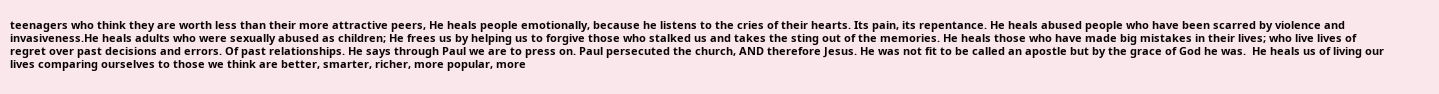teenagers who think they are worth less than their more attractive peers, He heals people emotionally, because he listens to the cries of their hearts. Its pain, its repentance. He heals abused people who have been scarred by violence and invasiveness.He heals adults who were sexually abused as children; He frees us by helping us to forgive those who stalked us and takes the sting out of the memories. He heals those who have made big mistakes in their lives; who live lives of regret over past decisions and errors. Of past relationships. He says through Paul we are to press on. Paul persecuted the church, AND therefore Jesus. He was not fit to be called an apostle but by the grace of God he was.  He heals us of living our lives comparing ourselves to those we think are better, smarter, richer, more popular, more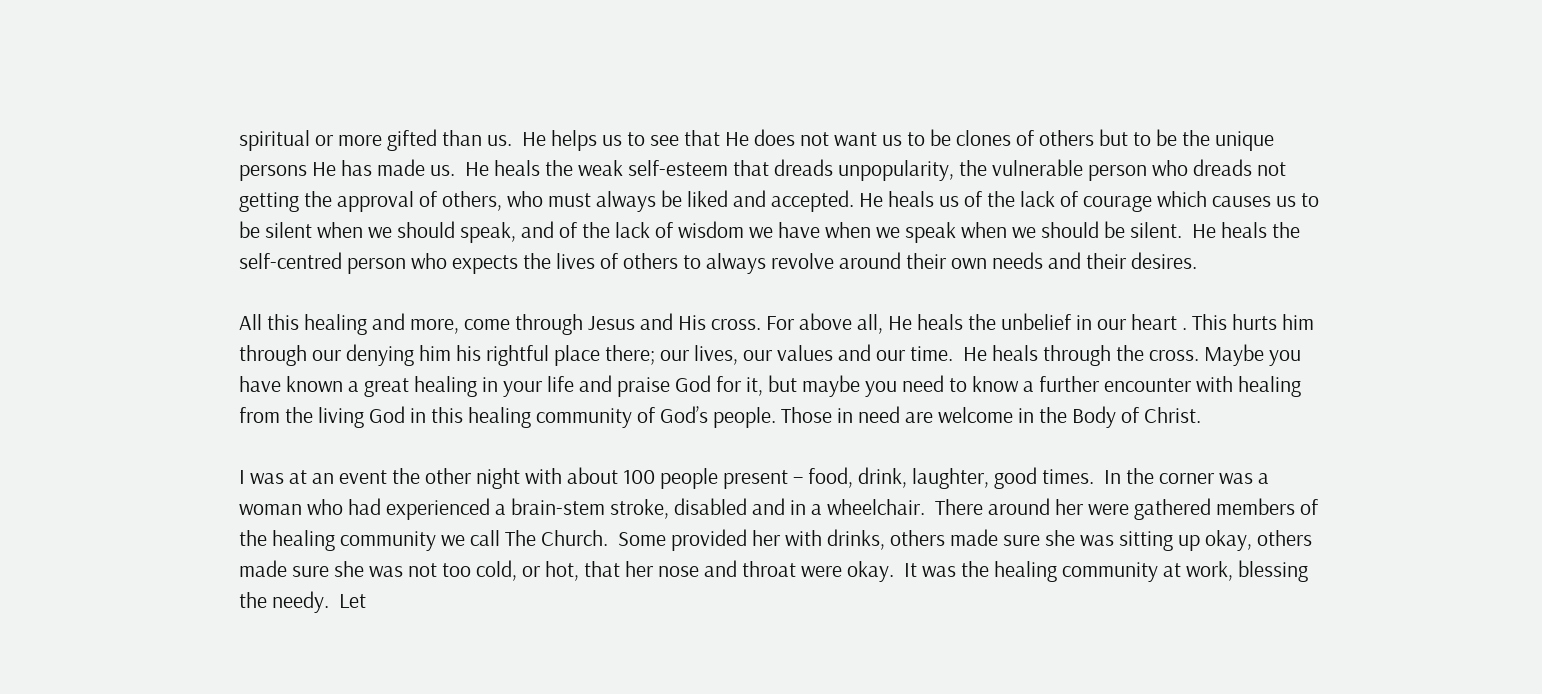spiritual or more gifted than us.  He helps us to see that He does not want us to be clones of others but to be the unique persons He has made us.  He heals the weak self-esteem that dreads unpopularity, the vulnerable person who dreads not getting the approval of others, who must always be liked and accepted. He heals us of the lack of courage which causes us to be silent when we should speak, and of the lack of wisdom we have when we speak when we should be silent.  He heals the self-centred person who expects the lives of others to always revolve around their own needs and their desires.

All this healing and more, come through Jesus and His cross. For above all, He heals the unbelief in our heart . This hurts him through our denying him his rightful place there; our lives, our values and our time.  He heals through the cross. Maybe you have known a great healing in your life and praise God for it, but maybe you need to know a further encounter with healing from the living God in this healing community of God’s people. Those in need are welcome in the Body of Christ.

I was at an event the other night with about 100 people present – food, drink, laughter, good times.  In the corner was a woman who had experienced a brain-stem stroke, disabled and in a wheelchair.  There around her were gathered members of the healing community we call The Church.  Some provided her with drinks, others made sure she was sitting up okay, others made sure she was not too cold, or hot, that her nose and throat were okay.  It was the healing community at work, blessing the needy.  Let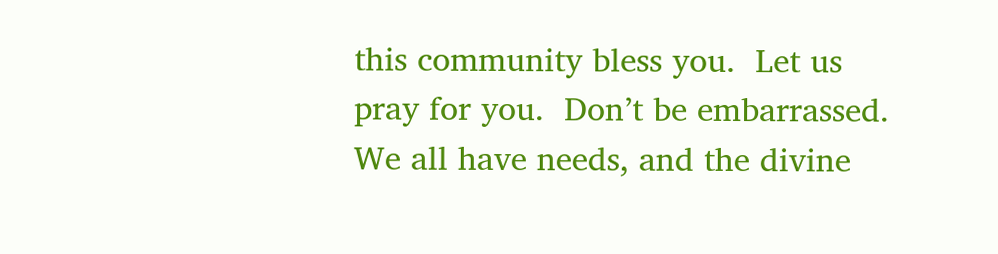this community bless you.  Let us pray for you.  Don’t be embarrassed.  We all have needs, and the divine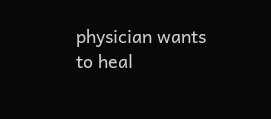physician wants to heal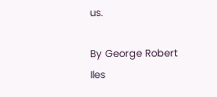us.

By George Robert Iles